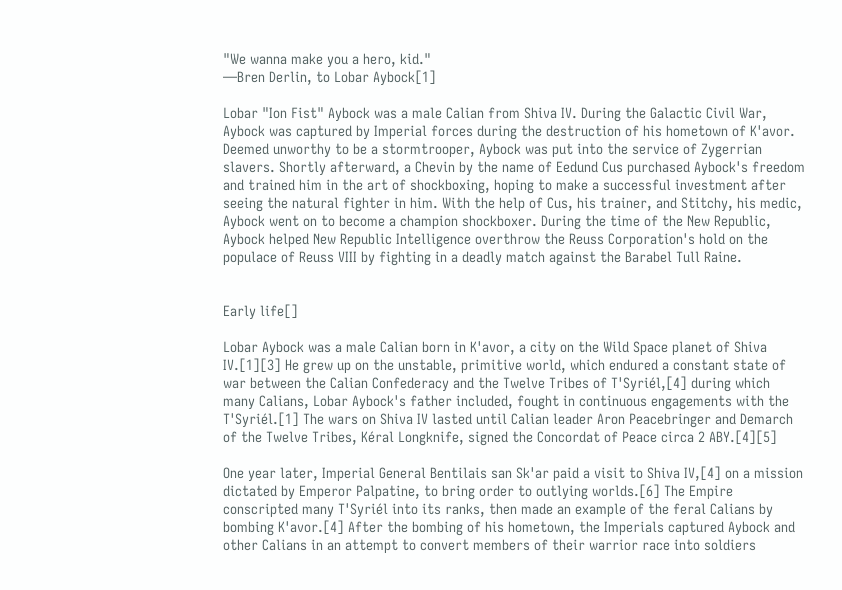"We wanna make you a hero, kid."
―Bren Derlin, to Lobar Aybock[1]

Lobar "Ion Fist" Aybock was a male Calian from Shiva IV. During the Galactic Civil War, Aybock was captured by Imperial forces during the destruction of his hometown of K'avor. Deemed unworthy to be a stormtrooper, Aybock was put into the service of Zygerrian slavers. Shortly afterward, a Chevin by the name of Eedund Cus purchased Aybock's freedom and trained him in the art of shockboxing, hoping to make a successful investment after seeing the natural fighter in him. With the help of Cus, his trainer, and Stitchy, his medic, Aybock went on to become a champion shockboxer. During the time of the New Republic, Aybock helped New Republic Intelligence overthrow the Reuss Corporation's hold on the populace of Reuss VIII by fighting in a deadly match against the Barabel Tull Raine.


Early life[]

Lobar Aybock was a male Calian born in K'avor, a city on the Wild Space planet of Shiva IV.[1][3] He grew up on the unstable, primitive world, which endured a constant state of war between the Calian Confederacy and the Twelve Tribes of T'Syriél,[4] during which many Calians, Lobar Aybock's father included, fought in continuous engagements with the T'Syriél.[1] The wars on Shiva IV lasted until Calian leader Aron Peacebringer and Demarch of the Twelve Tribes, Kéral Longknife, signed the Concordat of Peace circa 2 ABY.[4][5]

One year later, Imperial General Bentilais san Sk'ar paid a visit to Shiva IV,[4] on a mission dictated by Emperor Palpatine, to bring order to outlying worlds.[6] The Empire conscripted many T'Syriél into its ranks, then made an example of the feral Calians by bombing K'avor.[4] After the bombing of his hometown, the Imperials captured Aybock and other Calians in an attempt to convert members of their warrior race into soldiers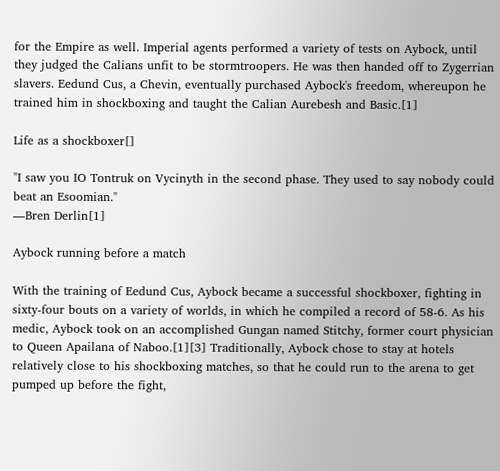for the Empire as well. Imperial agents performed a variety of tests on Aybock, until they judged the Calians unfit to be stormtroopers. He was then handed off to Zygerrian slavers. Eedund Cus, a Chevin, eventually purchased Aybock's freedom, whereupon he trained him in shockboxing and taught the Calian Aurebesh and Basic.[1]

Life as a shockboxer[]

"I saw you IO Tontruk on Vycinyth in the second phase. They used to say nobody could beat an Esoomian."
―Bren Derlin[1]

Aybock running before a match

With the training of Eedund Cus, Aybock became a successful shockboxer, fighting in sixty-four bouts on a variety of worlds, in which he compiled a record of 58-6. As his medic, Aybock took on an accomplished Gungan named Stitchy, former court physician to Queen Apailana of Naboo.[1][3] Traditionally, Aybock chose to stay at hotels relatively close to his shockboxing matches, so that he could run to the arena to get pumped up before the fight,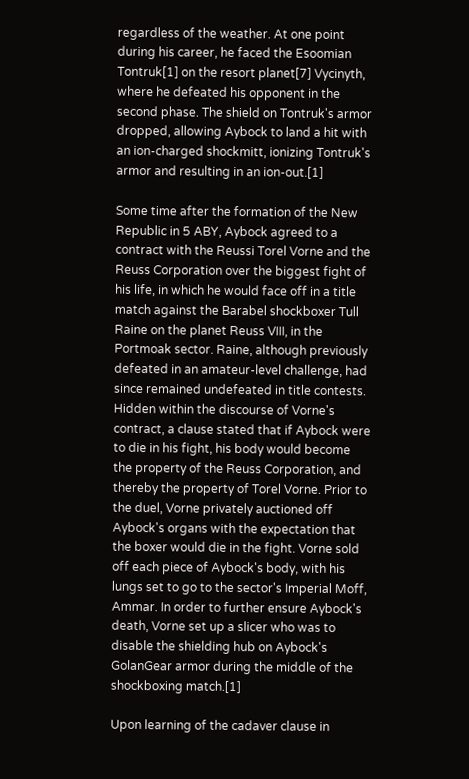regardless of the weather. At one point during his career, he faced the Esoomian Tontruk[1] on the resort planet[7] Vycinyth, where he defeated his opponent in the second phase. The shield on Tontruk's armor dropped, allowing Aybock to land a hit with an ion-charged shockmitt, ionizing Tontruk's armor and resulting in an ion-out.[1]

Some time after the formation of the New Republic in 5 ABY, Aybock agreed to a contract with the Reussi Torel Vorne and the Reuss Corporation over the biggest fight of his life, in which he would face off in a title match against the Barabel shockboxer Tull Raine on the planet Reuss VIII, in the Portmoak sector. Raine, although previously defeated in an amateur-level challenge, had since remained undefeated in title contests. Hidden within the discourse of Vorne's contract, a clause stated that if Aybock were to die in his fight, his body would become the property of the Reuss Corporation, and thereby the property of Torel Vorne. Prior to the duel, Vorne privately auctioned off Aybock's organs with the expectation that the boxer would die in the fight. Vorne sold off each piece of Aybock's body, with his lungs set to go to the sector's Imperial Moff, Ammar. In order to further ensure Aybock's death, Vorne set up a slicer who was to disable the shielding hub on Aybock's GolanGear armor during the middle of the shockboxing match.[1]

Upon learning of the cadaver clause in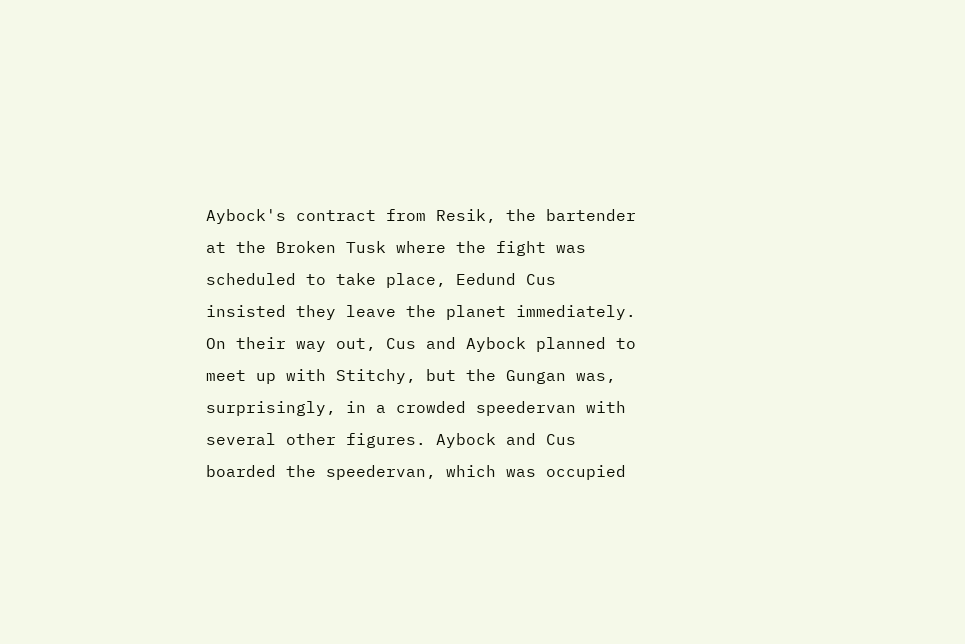Aybock's contract from Resik, the bartender at the Broken Tusk where the fight was scheduled to take place, Eedund Cus insisted they leave the planet immediately. On their way out, Cus and Aybock planned to meet up with Stitchy, but the Gungan was, surprisingly, in a crowded speedervan with several other figures. Aybock and Cus boarded the speedervan, which was occupied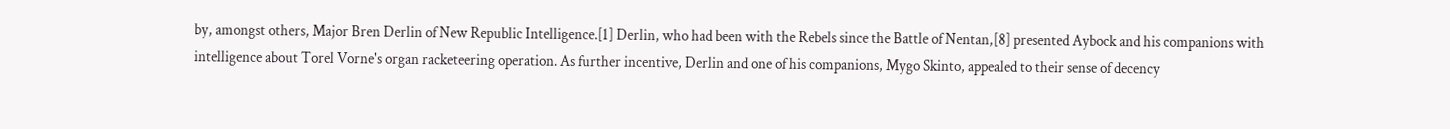by, amongst others, Major Bren Derlin of New Republic Intelligence.[1] Derlin, who had been with the Rebels since the Battle of Nentan,[8] presented Aybock and his companions with intelligence about Torel Vorne's organ racketeering operation. As further incentive, Derlin and one of his companions, Mygo Skinto, appealed to their sense of decency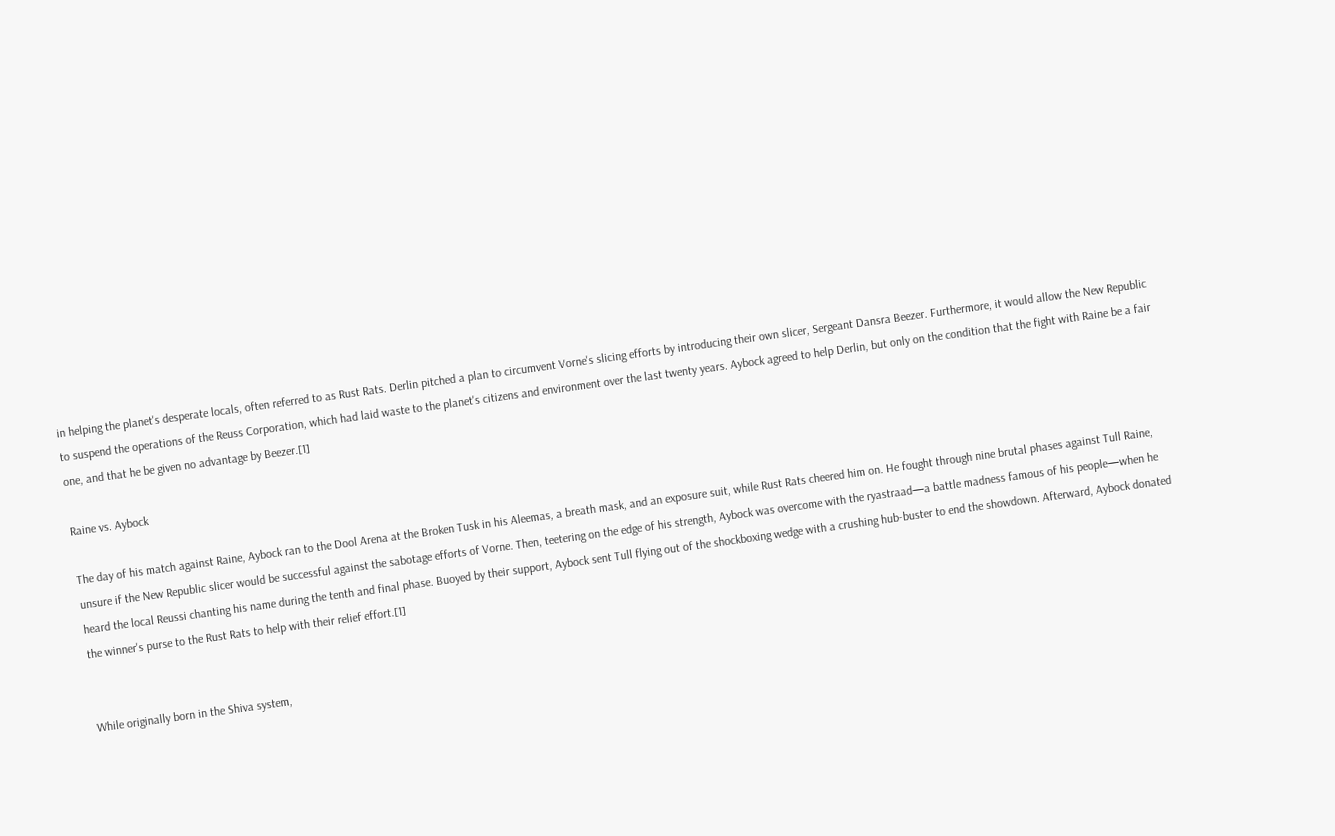in helping the planet's desperate locals, often referred to as Rust Rats. Derlin pitched a plan to circumvent Vorne's slicing efforts by introducing their own slicer, Sergeant Dansra Beezer. Furthermore, it would allow the New Republic to suspend the operations of the Reuss Corporation, which had laid waste to the planet's citizens and environment over the last twenty years. Aybock agreed to help Derlin, but only on the condition that the fight with Raine be a fair one, and that he be given no advantage by Beezer.[1]

Raine vs. Aybock

The day of his match against Raine, Aybock ran to the Dool Arena at the Broken Tusk in his Aleemas, a breath mask, and an exposure suit, while Rust Rats cheered him on. He fought through nine brutal phases against Tull Raine, unsure if the New Republic slicer would be successful against the sabotage efforts of Vorne. Then, teetering on the edge of his strength, Aybock was overcome with the ryastraad—a battle madness famous of his people—when he heard the local Reussi chanting his name during the tenth and final phase. Buoyed by their support, Aybock sent Tull flying out of the shockboxing wedge with a crushing hub-buster to end the showdown. Afterward, Aybock donated the winner's purse to the Rust Rats to help with their relief effort.[1]


While originally born in the Shiva system,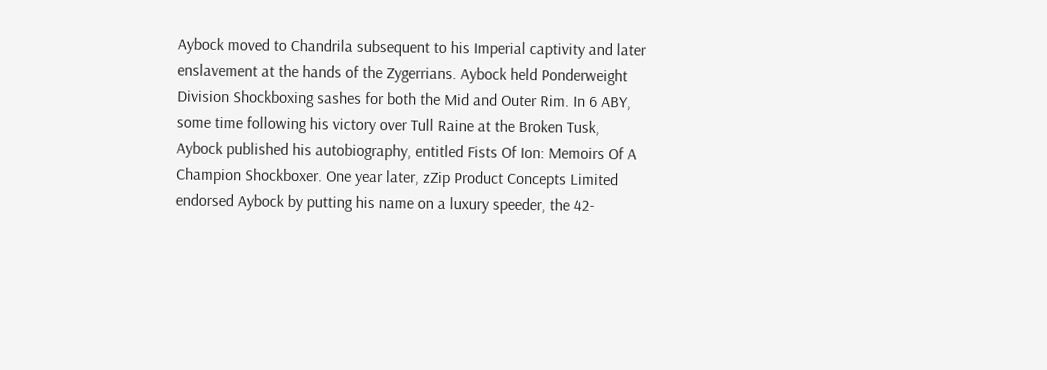Aybock moved to Chandrila subsequent to his Imperial captivity and later enslavement at the hands of the Zygerrians. Aybock held Ponderweight Division Shockboxing sashes for both the Mid and Outer Rim. In 6 ABY, some time following his victory over Tull Raine at the Broken Tusk, Aybock published his autobiography, entitled Fists Of Ion: Memoirs Of A Champion Shockboxer. One year later, zZip Product Concepts Limited endorsed Aybock by putting his name on a luxury speeder, the 42-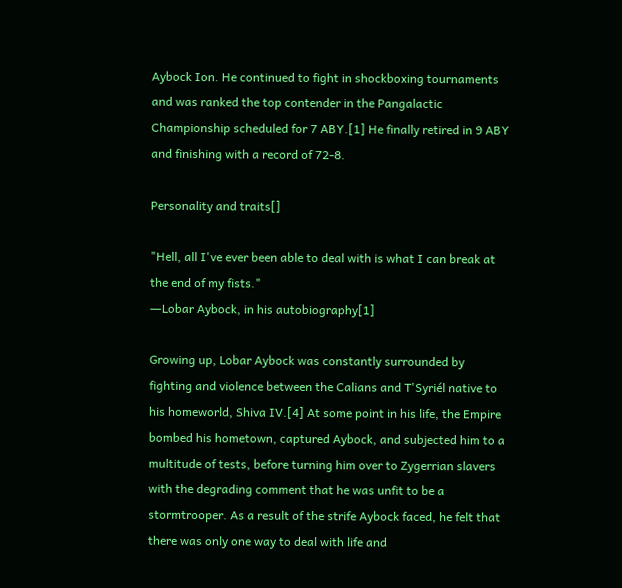Aybock Ion. He continued to fight in shockboxing tournaments and was ranked the top contender in the Pangalactic Championship scheduled for 7 ABY.[1] He finally retired in 9 ABY and finishing with a record of 72-8.

Personality and traits[]

"Hell, all I've ever been able to deal with is what I can break at the end of my fists."
―Lobar Aybock, in his autobiography[1]

Growing up, Lobar Aybock was constantly surrounded by fighting and violence between the Calians and T'Syriél native to his homeworld, Shiva IV.[4] At some point in his life, the Empire bombed his hometown, captured Aybock, and subjected him to a multitude of tests, before turning him over to Zygerrian slavers with the degrading comment that he was unfit to be a stormtrooper. As a result of the strife Aybock faced, he felt that there was only one way to deal with life and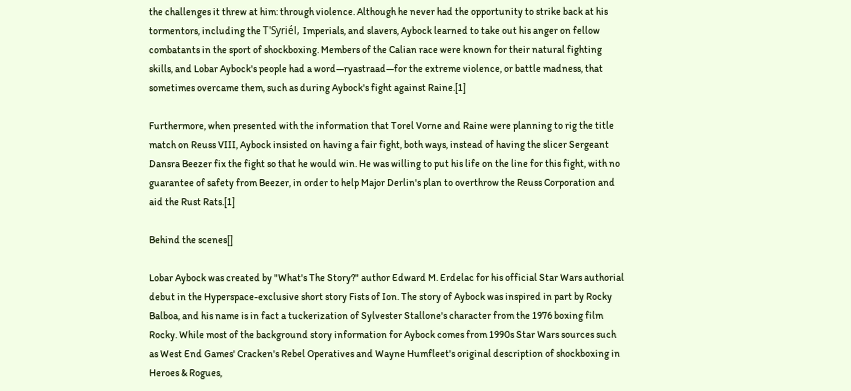the challenges it threw at him: through violence. Although he never had the opportunity to strike back at his tormentors, including the T'Syriél, Imperials, and slavers, Aybock learned to take out his anger on fellow combatants in the sport of shockboxing. Members of the Calian race were known for their natural fighting skills, and Lobar Aybock's people had a word—ryastraad—for the extreme violence, or battle madness, that sometimes overcame them, such as during Aybock's fight against Raine.[1]

Furthermore, when presented with the information that Torel Vorne and Raine were planning to rig the title match on Reuss VIII, Aybock insisted on having a fair fight, both ways, instead of having the slicer Sergeant Dansra Beezer fix the fight so that he would win. He was willing to put his life on the line for this fight, with no guarantee of safety from Beezer, in order to help Major Derlin's plan to overthrow the Reuss Corporation and aid the Rust Rats.[1]

Behind the scenes[]

Lobar Aybock was created by "What's The Story?" author Edward M. Erdelac for his official Star Wars authorial debut in the Hyperspace-exclusive short story Fists of Ion. The story of Aybock was inspired in part by Rocky Balboa, and his name is in fact a tuckerization of Sylvester Stallone's character from the 1976 boxing film Rocky. While most of the background story information for Aybock comes from 1990s Star Wars sources such as West End Games' Cracken's Rebel Operatives and Wayne Humfleet's original description of shockboxing in Heroes & Rogues,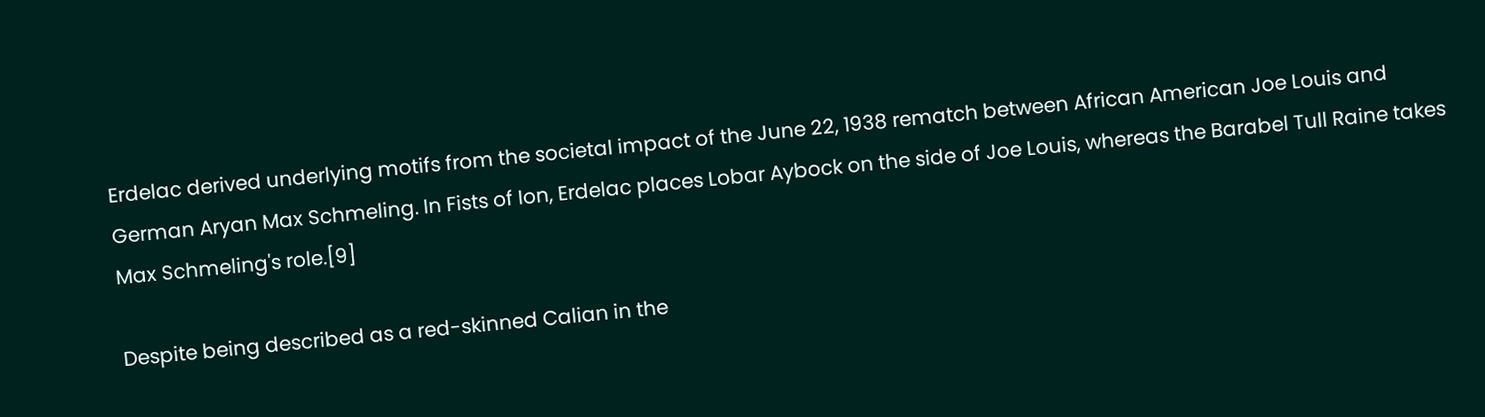Erdelac derived underlying motifs from the societal impact of the June 22, 1938 rematch between African American Joe Louis and German Aryan Max Schmeling. In Fists of Ion, Erdelac places Lobar Aybock on the side of Joe Louis, whereas the Barabel Tull Raine takes Max Schmeling's role.[9]

Despite being described as a red-skinned Calian in the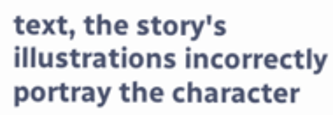text, the story's illustrations incorrectly portray the character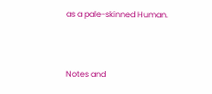as a pale-skinned Human.



Notes and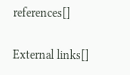references[]

External links[]